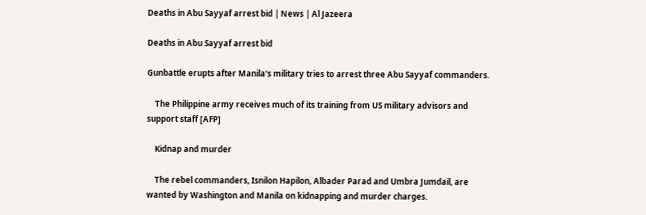Deaths in Abu Sayyaf arrest bid | News | Al Jazeera

Deaths in Abu Sayyaf arrest bid

Gunbattle erupts after Manila's military tries to arrest three Abu Sayyaf commanders.

    The Philippine army receives much of its training from US military advisors and support staff [AFP]

    Kidnap and murder

    The rebel commanders, Isnilon Hapilon, Albader Parad and Umbra Jumdail, are wanted by Washington and Manila on kidnapping and murder charges.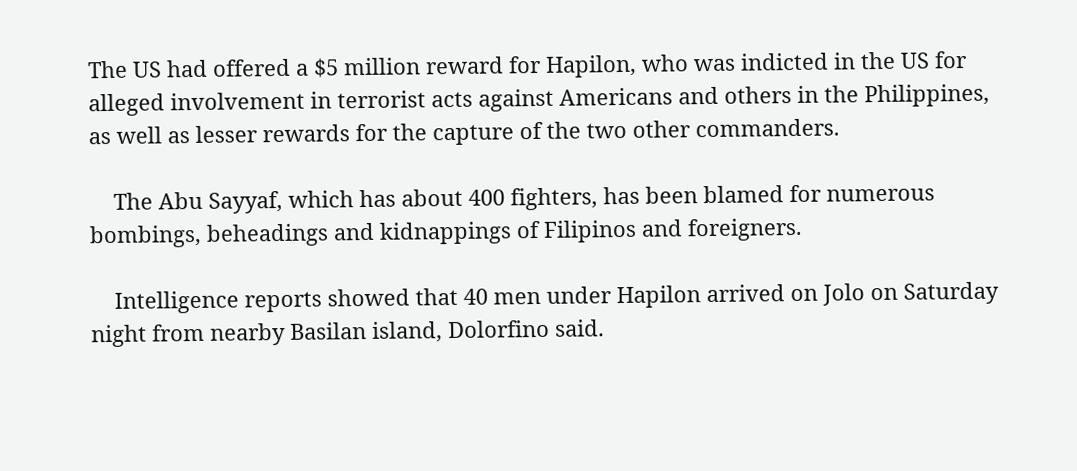The US had offered a $5 million reward for Hapilon, who was indicted in the US for alleged involvement in terrorist acts against Americans and others in the Philippines, as well as lesser rewards for the capture of the two other commanders.

    The Abu Sayyaf, which has about 400 fighters, has been blamed for numerous bombings, beheadings and kidnappings of Filipinos and foreigners.

    Intelligence reports showed that 40 men under Hapilon arrived on Jolo on Saturday night from nearby Basilan island, Dolorfino said.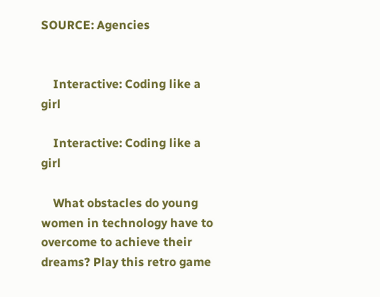SOURCE: Agencies


    Interactive: Coding like a girl

    Interactive: Coding like a girl

    What obstacles do young women in technology have to overcome to achieve their dreams? Play this retro game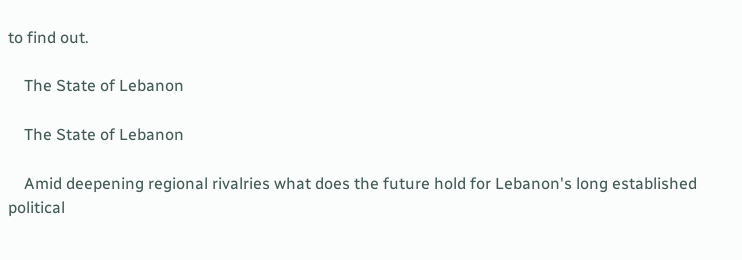to find out.

    The State of Lebanon

    The State of Lebanon

    Amid deepening regional rivalries what does the future hold for Lebanon's long established political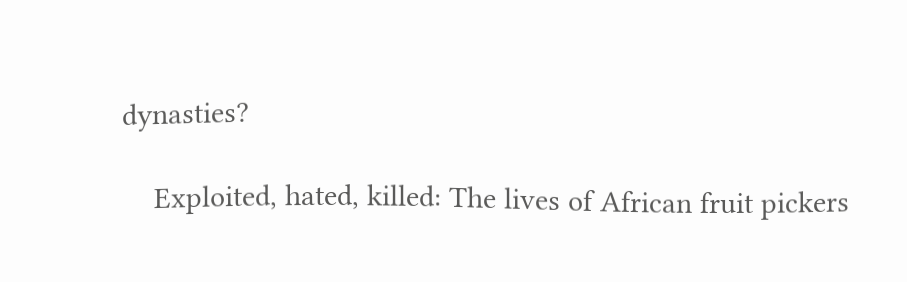dynasties?

    Exploited, hated, killed: The lives of African fruit pickers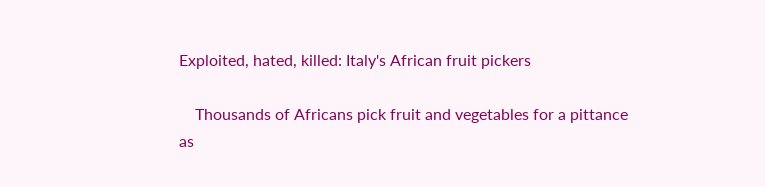Exploited, hated, killed: Italy's African fruit pickers

    Thousands of Africans pick fruit and vegetables for a pittance as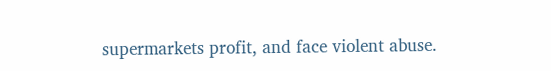supermarkets profit, and face violent abuse.